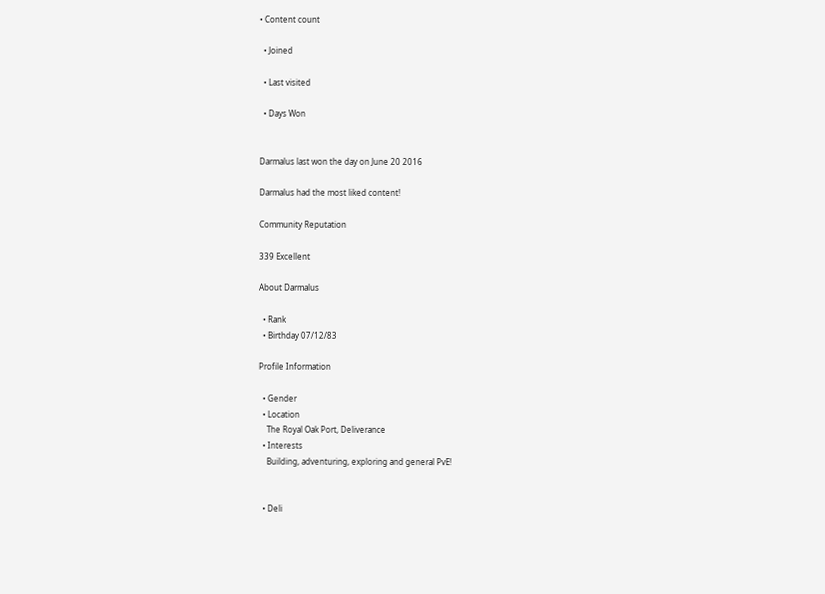• Content count

  • Joined

  • Last visited

  • Days Won


Darmalus last won the day on June 20 2016

Darmalus had the most liked content!

Community Reputation

339 Excellent

About Darmalus

  • Rank
  • Birthday 07/12/83

Profile Information

  • Gender
  • Location
    The Royal Oak Port, Deliverance
  • Interests
    Building, adventuring, exploring and general PvE!


  • Deli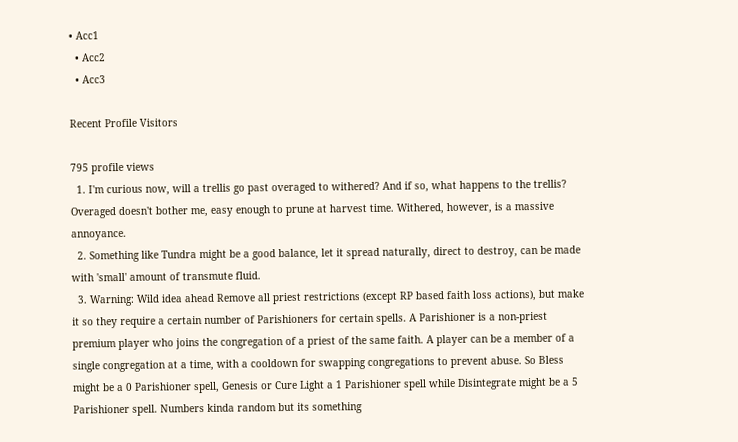• Acc1
  • Acc2
  • Acc3

Recent Profile Visitors

795 profile views
  1. I'm curious now, will a trellis go past overaged to withered? And if so, what happens to the trellis? Overaged doesn't bother me, easy enough to prune at harvest time. Withered, however, is a massive annoyance.
  2. Something like Tundra might be a good balance, let it spread naturally, direct to destroy, can be made with 'small' amount of transmute fluid.
  3. Warning: Wild idea ahead Remove all priest restrictions (except RP based faith loss actions), but make it so they require a certain number of Parishioners for certain spells. A Parishioner is a non-priest premium player who joins the congregation of a priest of the same faith. A player can be a member of a single congregation at a time, with a cooldown for swapping congregations to prevent abuse. So Bless might be a 0 Parishioner spell, Genesis or Cure Light a 1 Parishioner spell while Disintegrate might be a 5 Parishioner spell. Numbers kinda random but its something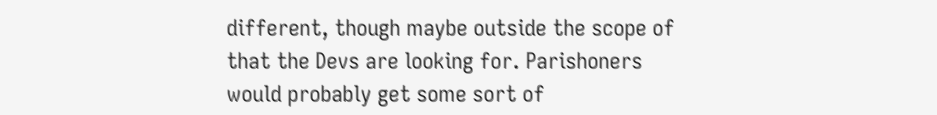different, though maybe outside the scope of that the Devs are looking for. Parishoners would probably get some sort of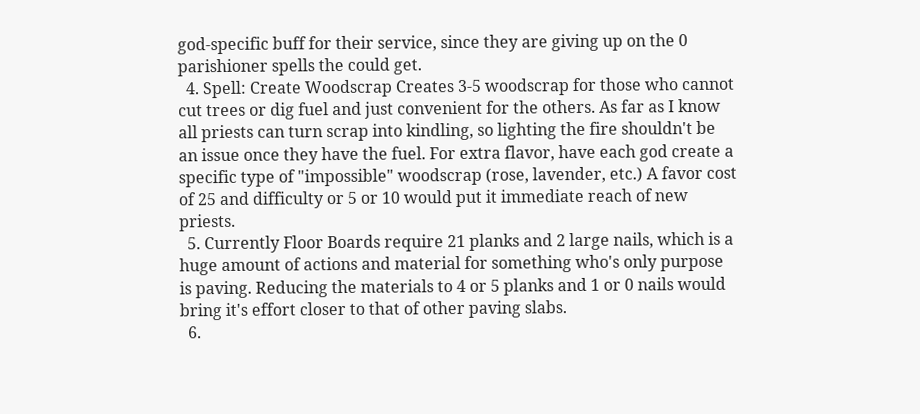god-specific buff for their service, since they are giving up on the 0 parishioner spells the could get.
  4. Spell: Create Woodscrap Creates 3-5 woodscrap for those who cannot cut trees or dig fuel and just convenient for the others. As far as I know all priests can turn scrap into kindling, so lighting the fire shouldn't be an issue once they have the fuel. For extra flavor, have each god create a specific type of "impossible" woodscrap (rose, lavender, etc.) A favor cost of 25 and difficulty or 5 or 10 would put it immediate reach of new priests.
  5. Currently Floor Boards require 21 planks and 2 large nails, which is a huge amount of actions and material for something who's only purpose is paving. Reducing the materials to 4 or 5 planks and 1 or 0 nails would bring it's effort closer to that of other paving slabs.
  6.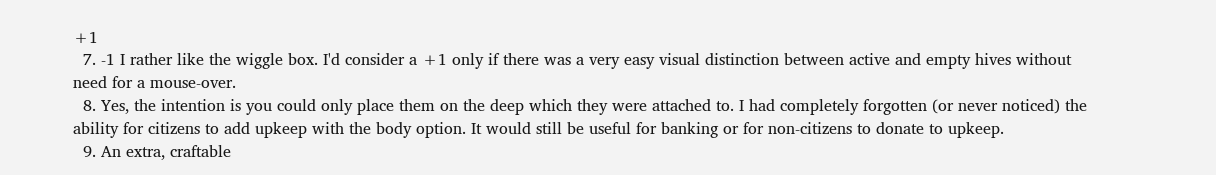+1
  7. -1 I rather like the wiggle box. I'd consider a +1 only if there was a very easy visual distinction between active and empty hives without need for a mouse-over.
  8. Yes, the intention is you could only place them on the deep which they were attached to. I had completely forgotten (or never noticed) the ability for citizens to add upkeep with the body option. It would still be useful for banking or for non-citizens to donate to upkeep.
  9. An extra, craftable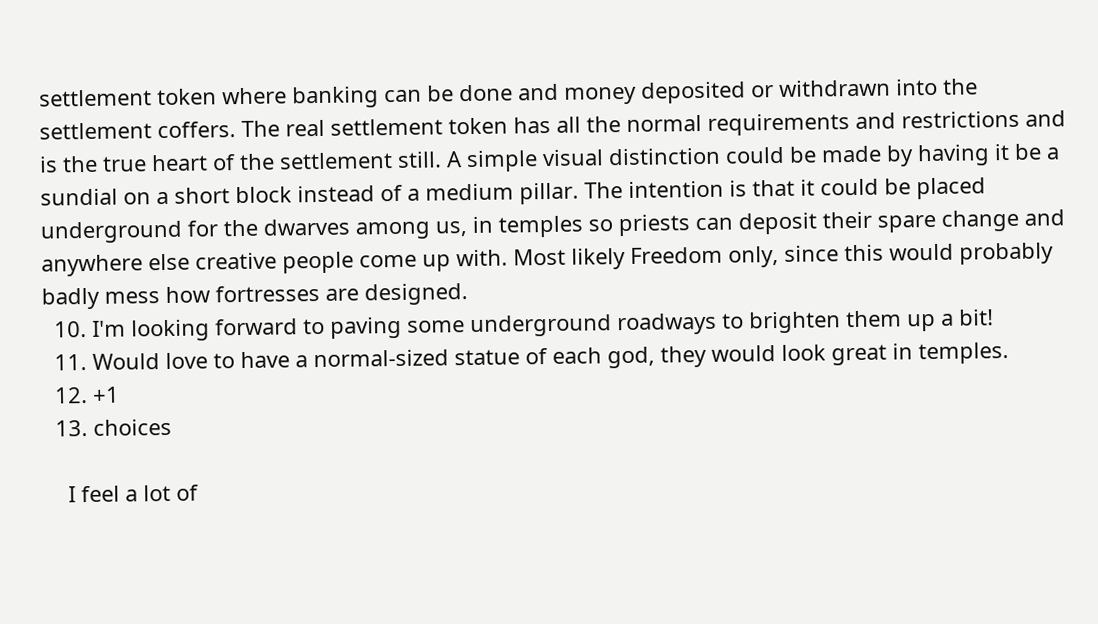settlement token where banking can be done and money deposited or withdrawn into the settlement coffers. The real settlement token has all the normal requirements and restrictions and is the true heart of the settlement still. A simple visual distinction could be made by having it be a sundial on a short block instead of a medium pillar. The intention is that it could be placed underground for the dwarves among us, in temples so priests can deposit their spare change and anywhere else creative people come up with. Most likely Freedom only, since this would probably badly mess how fortresses are designed.
  10. I'm looking forward to paving some underground roadways to brighten them up a bit!
  11. Would love to have a normal-sized statue of each god, they would look great in temples.
  12. +1
  13. choices

    I feel a lot of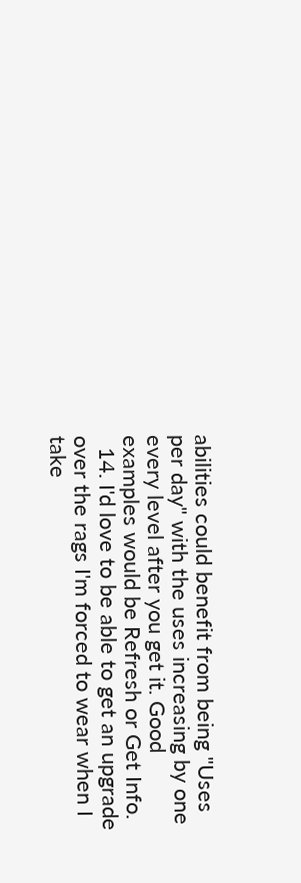abilities could benefit from being "Uses per day" with the uses increasing by one every level after you get it. Good examples would be Refresh or Get Info.
  14. I'd love to be able to get an upgrade over the rags I'm forced to wear when I take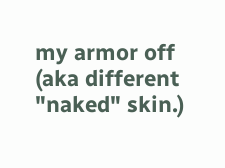my armor off (aka different "naked" skin.)